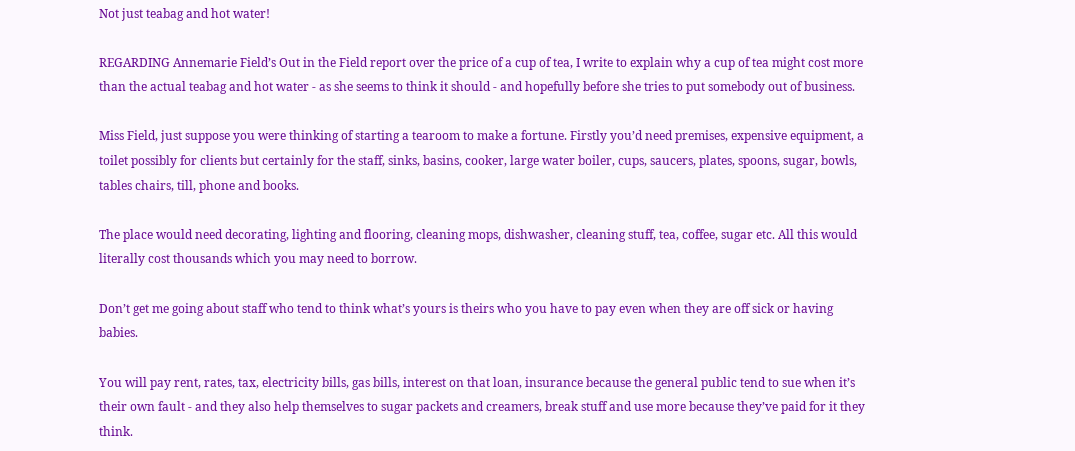Not just teabag and hot water!

REGARDING Annemarie Field’s Out in the Field report over the price of a cup of tea, I write to explain why a cup of tea might cost more than the actual teabag and hot water - as she seems to think it should - and hopefully before she tries to put somebody out of business.

Miss Field, just suppose you were thinking of starting a tearoom to make a fortune. Firstly you’d need premises, expensive equipment, a toilet possibly for clients but certainly for the staff, sinks, basins, cooker, large water boiler, cups, saucers, plates, spoons, sugar, bowls, tables chairs, till, phone and books.

The place would need decorating, lighting and flooring, cleaning mops, dishwasher, cleaning stuff, tea, coffee, sugar etc. All this would literally cost thousands which you may need to borrow.

Don’t get me going about staff who tend to think what’s yours is theirs who you have to pay even when they are off sick or having babies.

You will pay rent, rates, tax, electricity bills, gas bills, interest on that loan, insurance because the general public tend to sue when it’s their own fault - and they also help themselves to sugar packets and creamers, break stuff and use more because they’ve paid for it they think.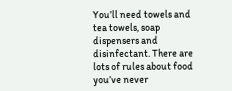You’ll need towels and tea towels, soap dispensers and disinfectant. There are lots of rules about food you’ve never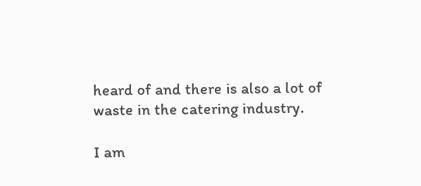heard of and there is also a lot of waste in the catering industry.

I am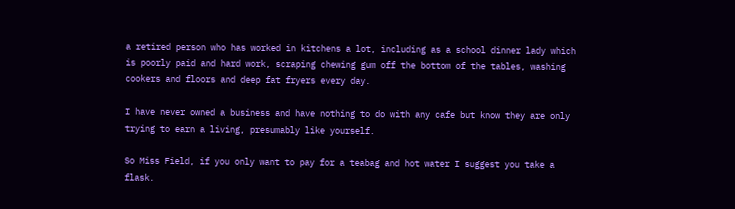a retired person who has worked in kitchens a lot, including as a school dinner lady which is poorly paid and hard work, scraping chewing gum off the bottom of the tables, washing cookers and floors and deep fat fryers every day.

I have never owned a business and have nothing to do with any cafe but know they are only trying to earn a living, presumably like yourself.

So Miss Field, if you only want to pay for a teabag and hot water I suggest you take a flask.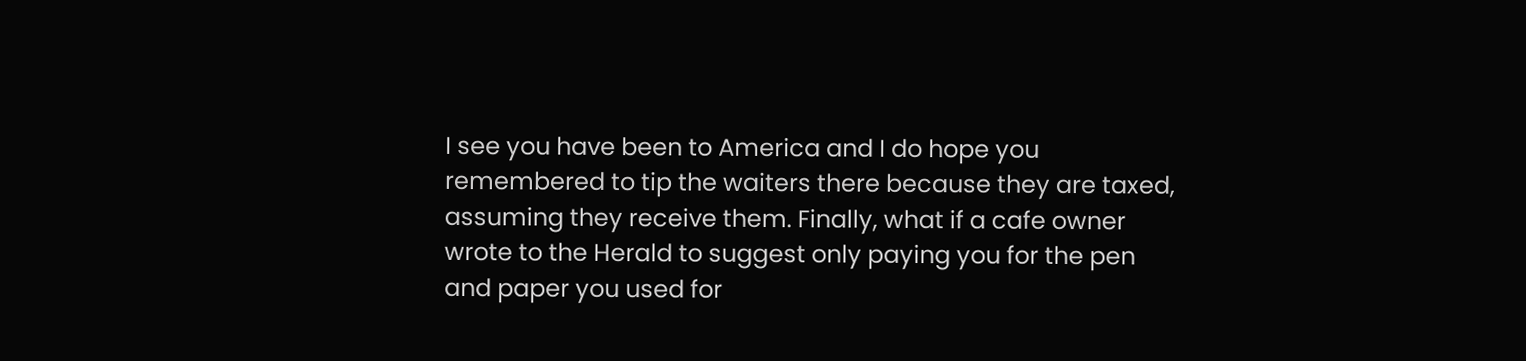I see you have been to America and I do hope you remembered to tip the waiters there because they are taxed, assuming they receive them. Finally, what if a cafe owner wrote to the Herald to suggest only paying you for the pen and paper you used for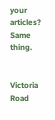your articles? Same thing.


Victoria Road